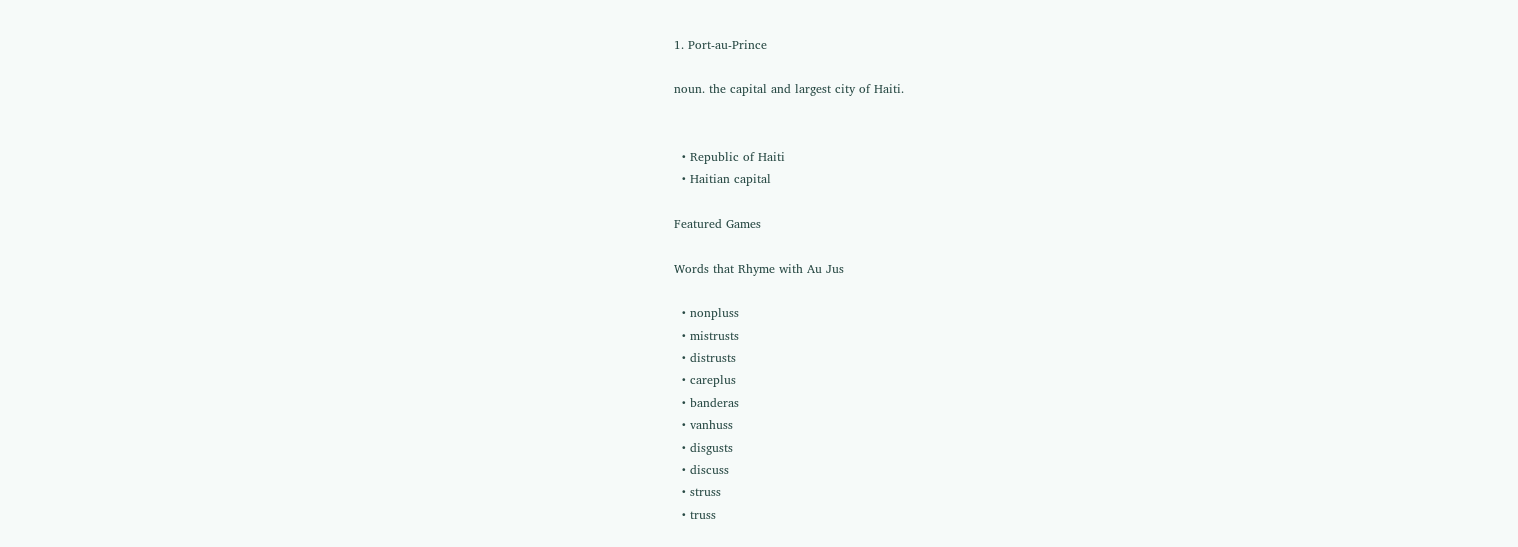1. Port-au-Prince

noun. the capital and largest city of Haiti.


  • Republic of Haiti
  • Haitian capital

Featured Games

Words that Rhyme with Au Jus

  • nonpluss
  • mistrusts
  • distrusts
  • careplus
  • banderas
  • vanhuss
  • disgusts
  • discuss
  • struss
  • truss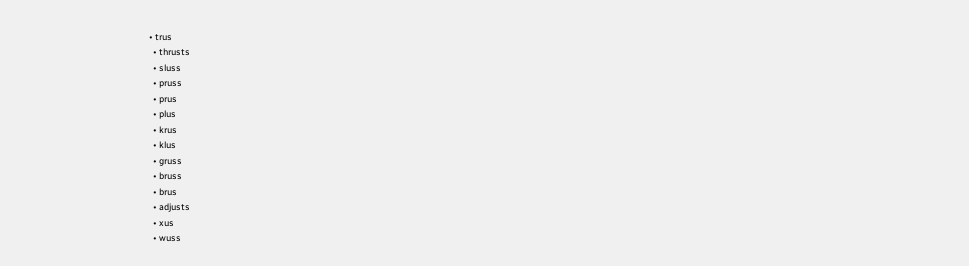• trus
  • thrusts
  • sluss
  • pruss
  • prus
  • plus
  • krus
  • klus
  • gruss
  • bruss
  • brus
  • adjusts
  • xus
  • wuss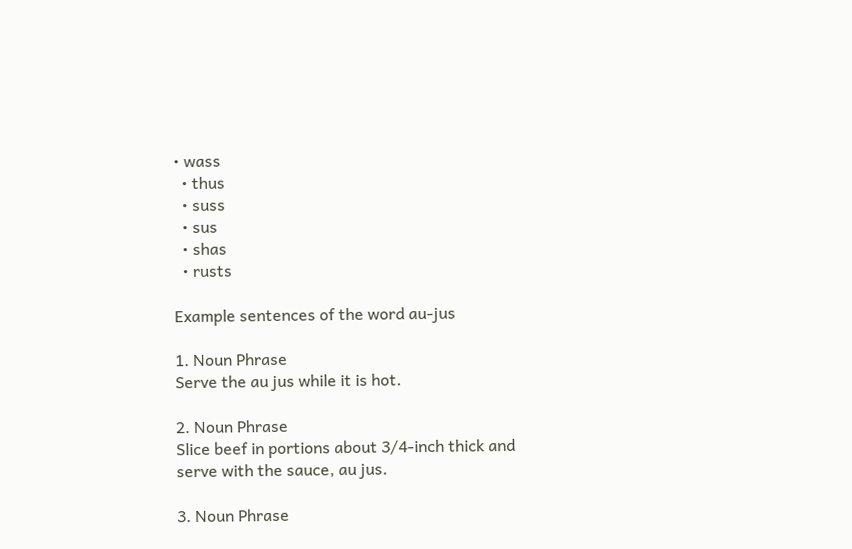• wass
  • thus
  • suss
  • sus
  • shas
  • rusts

Example sentences of the word au-jus

1. Noun Phrase
Serve the au jus while it is hot.

2. Noun Phrase
Slice beef in portions about 3/4-inch thick and serve with the sauce, au jus.

3. Noun Phrase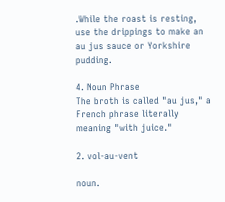.While the roast is resting, use the drippings to make an au jus sauce or Yorkshire pudding.

4. Noun Phrase
The broth is called "au jus," a French phrase literally meaning "with juice."

2. vol-au-vent

noun.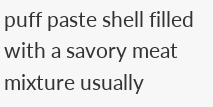puff paste shell filled with a savory meat mixture usually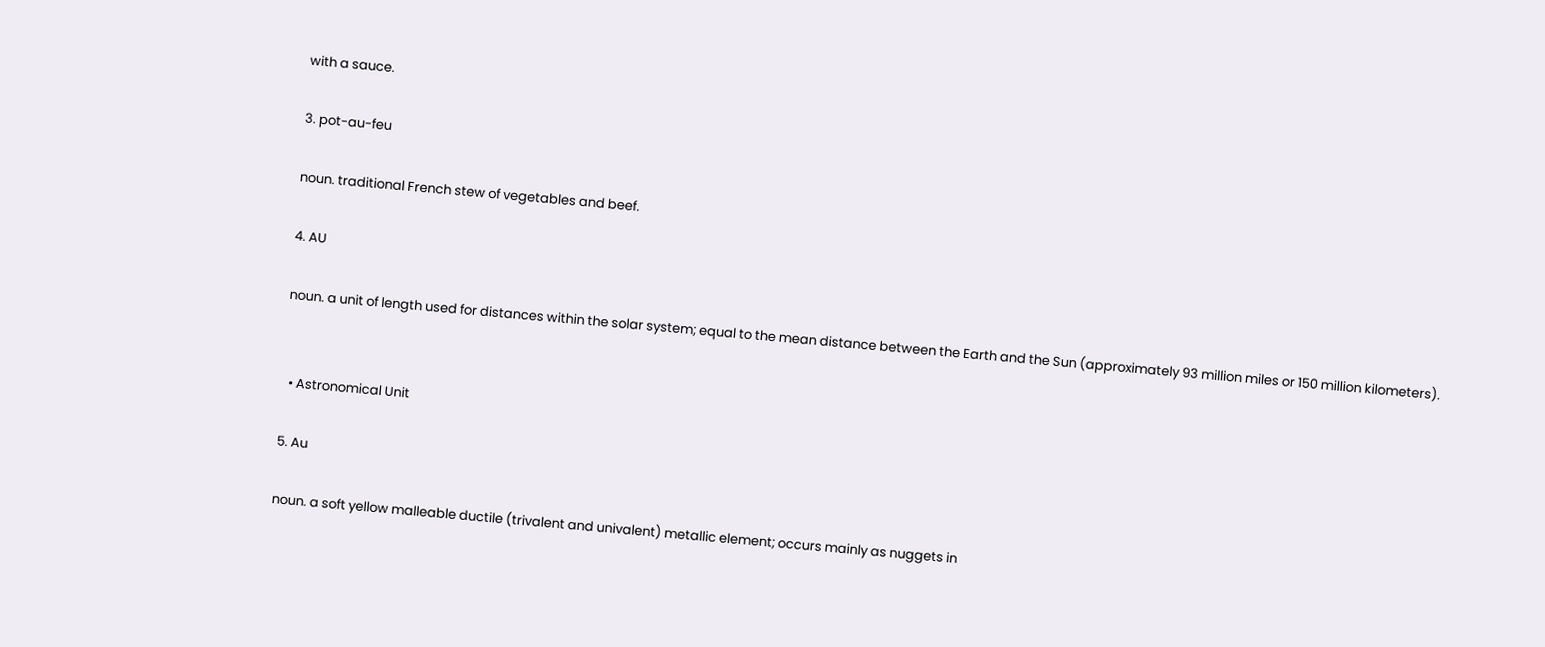with a sauce.

3. pot-au-feu

noun. traditional French stew of vegetables and beef.

4. AU

noun. a unit of length used for distances within the solar system; equal to the mean distance between the Earth and the Sun (approximately 93 million miles or 150 million kilometers).


  • Astronomical Unit

5. Au

noun. a soft yellow malleable ductile (trivalent and univalent) metallic element; occurs mainly as nuggets in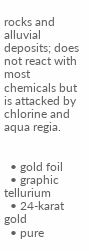rocks and alluvial deposits; does not react with most chemicals but is attacked by chlorine and aqua regia.


  • gold foil
  • graphic tellurium
  • 24-karat gold
  • pure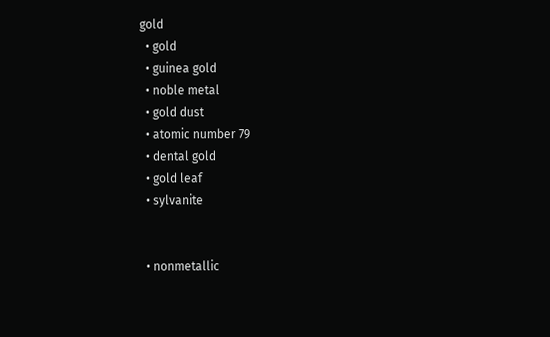gold
  • gold
  • guinea gold
  • noble metal
  • gold dust
  • atomic number 79
  • dental gold
  • gold leaf
  • sylvanite


  • nonmetallic